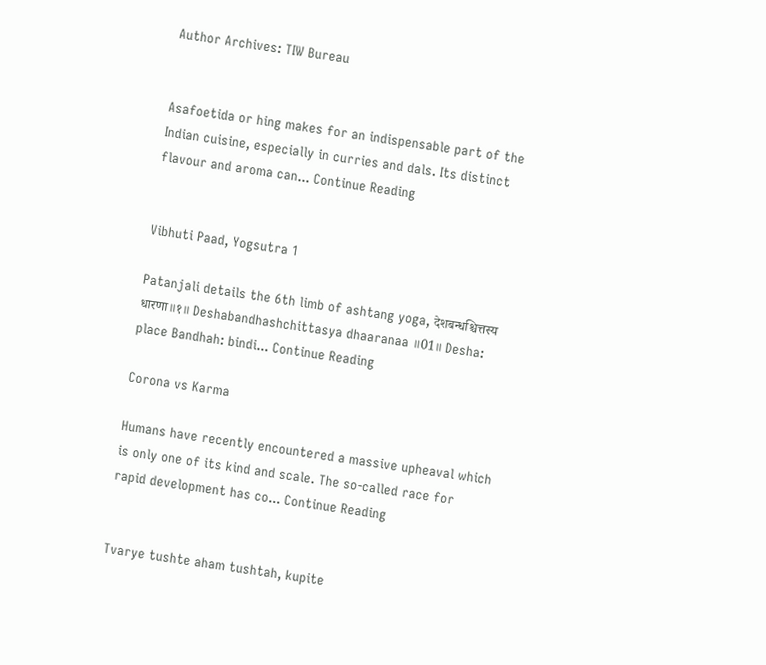Author Archives: TIW Bureau


Asafoetida or hing makes for an indispensable part of the Indian cuisine, especially in curries and dals. Its distinct flavour and aroma can... Continue Reading


Vibhuti Paad, Yogsutra 1

Patanjali details the 6th limb of ashtang yoga, देशबन्धश्चित्तस्य धारणा॥१॥ Deshabandhashchittasya dhaaranaa ॥01॥ Desha: place Bandhah: bindi... Continue Reading

Corona vs Karma

Humans have recently encountered a massive upheaval which is only one of its kind and scale. The so-called race for rapid development has co... Continue Reading


Tvarye tushte aham tushtah, kupite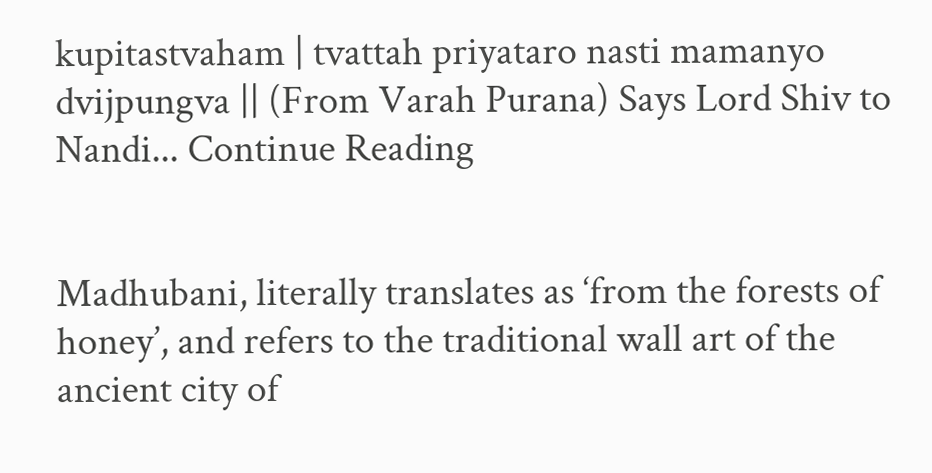kupitastvaham | tvattah priyataro nasti mamanyo dvijpungva || (From Varah Purana) Says Lord Shiv to Nandi... Continue Reading


Madhubani, literally translates as ‘from the forests of honey’, and refers to the traditional wall art of the ancient city of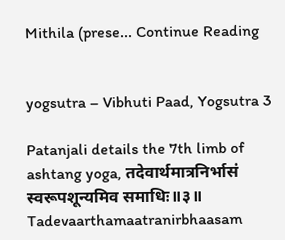Mithila (prese... Continue Reading


yogsutra – Vibhuti Paad, Yogsutra 3

Patanjali details the 7th limb of ashtang yoga, तदेवार्थमात्रनिर्भासं स्वरूपशून्यमिव समाधिः॥३॥ Tadevaarthamaatranirbhaasam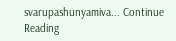svarupashunyamiva... Continue Reading